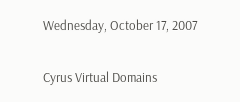Wednesday, October 17, 2007

Cyrus Virtual Domains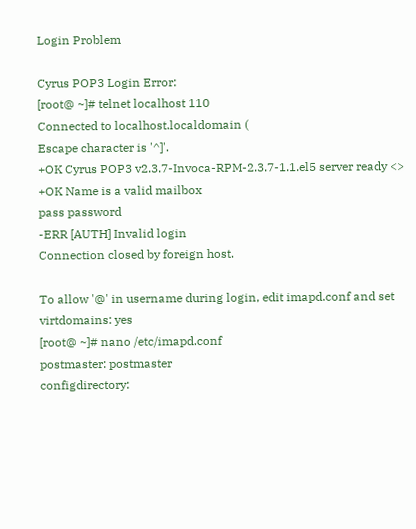Login Problem

Cyrus POP3 Login Error:
[root@ ~]# telnet localhost 110
Connected to localhost.localdomain (
Escape character is '^]'.
+OK Cyrus POP3 v2.3.7-Invoca-RPM-2.3.7-1.1.el5 server ready <>
+OK Name is a valid mailbox
pass password
-ERR [AUTH] Invalid login
Connection closed by foreign host.

To allow '@' in username during login, edit imapd.conf and set virtdomains: yes
[root@ ~]# nano /etc/imapd.conf
postmaster: postmaster
configdirectory: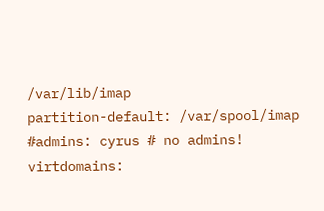/var/lib/imap
partition-default: /var/spool/imap
#admins: cyrus # no admins!
virtdomains: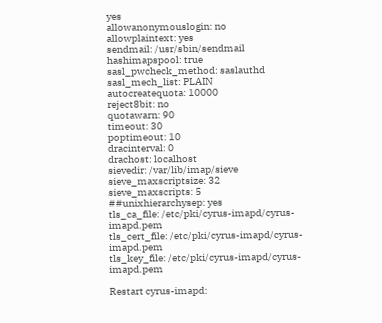yes
allowanonymouslogin: no
allowplaintext: yes
sendmail: /usr/sbin/sendmail
hashimapspool: true
sasl_pwcheck_method: saslauthd
sasl_mech_list: PLAIN
autocreatequota: 10000
reject8bit: no
quotawarn: 90
timeout: 30
poptimeout: 10
dracinterval: 0
drachost: localhost
sievedir: /var/lib/imap/sieve
sieve_maxscriptsize: 32
sieve_maxscripts: 5
##unixhierarchysep: yes
tls_ca_file: /etc/pki/cyrus-imapd/cyrus-imapd.pem
tls_cert_file: /etc/pki/cyrus-imapd/cyrus-imapd.pem
tls_key_file: /etc/pki/cyrus-imapd/cyrus-imapd.pem

Restart cyrus-imapd: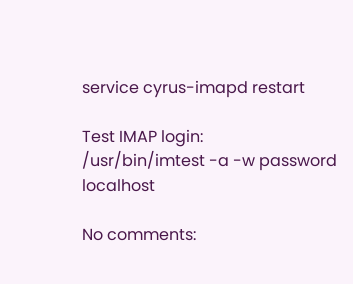service cyrus-imapd restart

Test IMAP login:
/usr/bin/imtest -a -w password localhost

No comments: